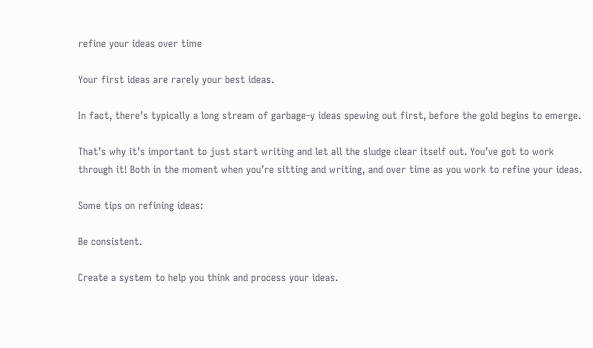refine your ideas over time

Your first ideas are rarely your best ideas.

In fact, there’s typically a long stream of garbage-y ideas spewing out first, before the gold begins to emerge.

That’s why it’s important to just start writing and let all the sludge clear itself out. You’ve got to work through it! Both in the moment when you’re sitting and writing, and over time as you work to refine your ideas.

Some tips on refining ideas:

Be consistent.

Create a system to help you think and process your ideas.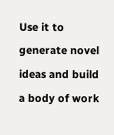Use it to generate novel ideas and build a body of work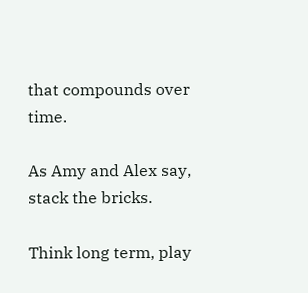that compounds over time.

As Amy and Alex say, stack the bricks.

Think long term, play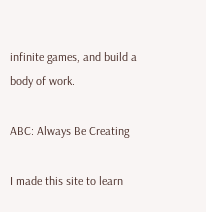infinite games, and build a body of work.

ABC: Always Be Creating

I made this site to learn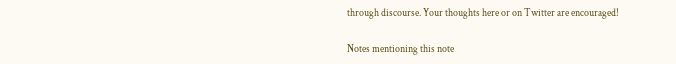through discourse. Your thoughts here or on Twitter are encouraged!

Notes mentioning this note